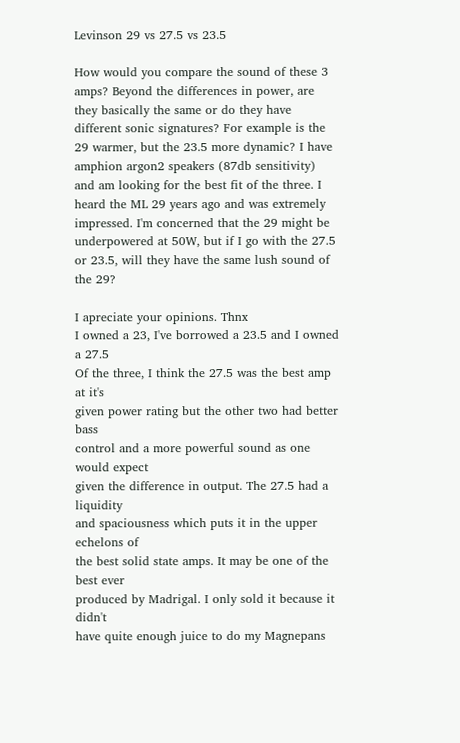Levinson 29 vs 27.5 vs 23.5

How would you compare the sound of these 3 amps? Beyond the differences in power, are they basically the same or do they have different sonic signatures? For example is the 29 warmer, but the 23.5 more dynamic? I have amphion argon2 speakers (87db sensitivity) and am looking for the best fit of the three. I heard the ML 29 years ago and was extremely impressed. I'm concerned that the 29 might be underpowered at 50W, but if I go with the 27.5 or 23.5, will they have the same lush sound of the 29?

I apreciate your opinions. Thnx
I owned a 23, I've borrowed a 23.5 and I owned a 27.5
Of the three, I think the 27.5 was the best amp at it's
given power rating but the other two had better bass
control and a more powerful sound as one would expect
given the difference in output. The 27.5 had a liquidity
and spaciousness which puts it in the upper echelons of
the best solid state amps. It may be one of the best ever
produced by Madrigal. I only sold it because it didn't
have quite enough juice to do my Magnepans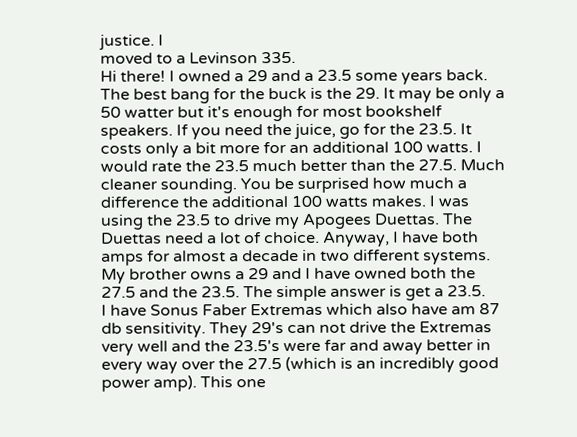justice. I
moved to a Levinson 335.
Hi there! I owned a 29 and a 23.5 some years back. The best bang for the buck is the 29. It may be only a 50 watter but it's enough for most bookshelf speakers. If you need the juice, go for the 23.5. It costs only a bit more for an additional 100 watts. I would rate the 23.5 much better than the 27.5. Much cleaner sounding. You be surprised how much a difference the additional 100 watts makes. I was using the 23.5 to drive my Apogees Duettas. The Duettas need a lot of choice. Anyway, I have both amps for almost a decade in two different systems.
My brother owns a 29 and I have owned both the 27.5 and the 23.5. The simple answer is get a 23.5.
I have Sonus Faber Extremas which also have am 87 db sensitivity. They 29's can not drive the Extremas very well and the 23.5's were far and away better in every way over the 27.5 (which is an incredibly good power amp). This one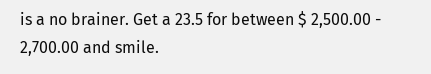is a no brainer. Get a 23.5 for between $ 2,500.00 - 2,700.00 and smile.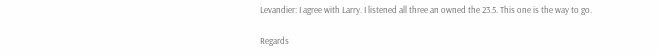Levandier: I agree with Larry. I listened all three an owned the 23.5. This one is the way to go.

Regards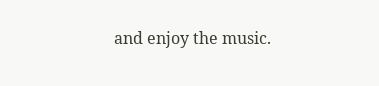and enjoy the music.